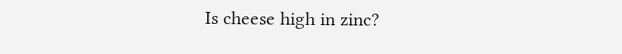Is cheese high in zinc?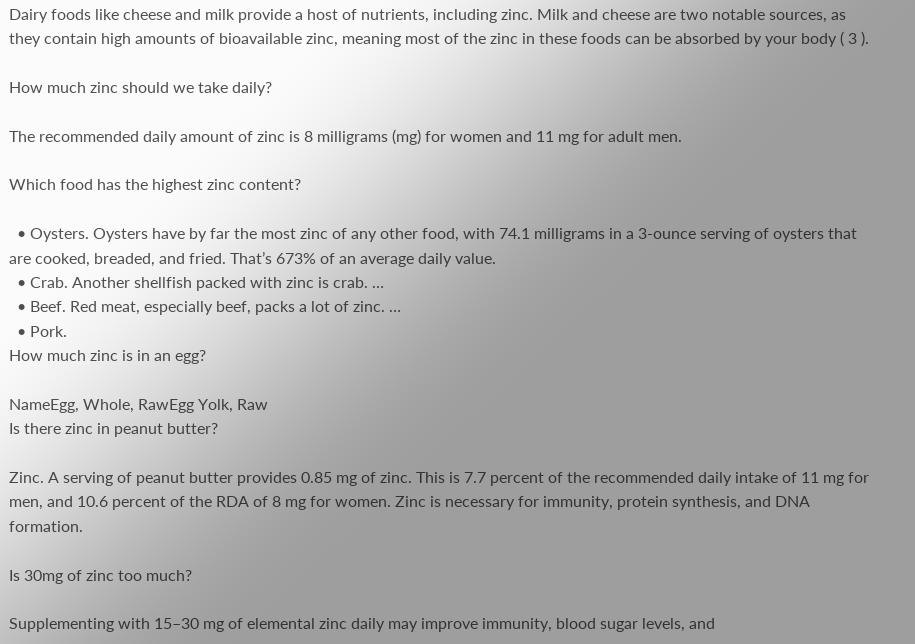Dairy foods like cheese and milk provide a host of nutrients, including zinc. Milk and cheese are two notable sources, as they contain high amounts of bioavailable zinc, meaning most of the zinc in these foods can be absorbed by your body ( 3 ).

How much zinc should we take daily?

The recommended daily amount of zinc is 8 milligrams (mg) for women and 11 mg for adult men.

Which food has the highest zinc content?

  • Oysters. Oysters have by far the most zinc of any other food, with 74.1 milligrams in a 3-ounce serving of oysters that are cooked, breaded, and fried. That’s 673% of an average daily value.
  • Crab. Another shellfish packed with zinc is crab. …
  • Beef. Red meat, especially beef, packs a lot of zinc. …
  • Pork.
How much zinc is in an egg?

NameEgg, Whole, RawEgg Yolk, Raw
Is there zinc in peanut butter?

Zinc. A serving of peanut butter provides 0.85 mg of zinc. This is 7.7 percent of the recommended daily intake of 11 mg for men, and 10.6 percent of the RDA of 8 mg for women. Zinc is necessary for immunity, protein synthesis, and DNA formation.

Is 30mg of zinc too much?

Supplementing with 15–30 mg of elemental zinc daily may improve immunity, blood sugar levels, and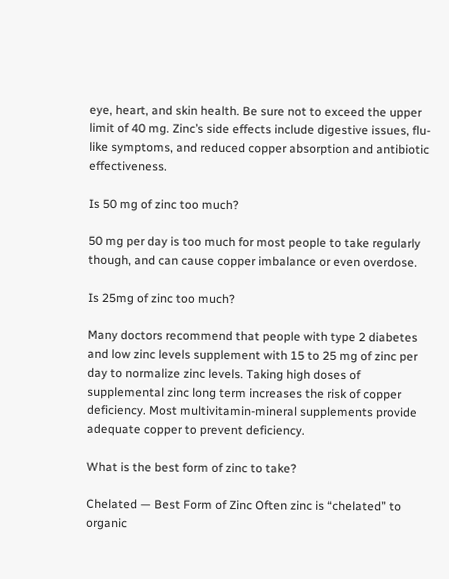eye, heart, and skin health. Be sure not to exceed the upper limit of 40 mg. Zinc’s side effects include digestive issues, flu-like symptoms, and reduced copper absorption and antibiotic effectiveness.

Is 50 mg of zinc too much?

50 mg per day is too much for most people to take regularly though, and can cause copper imbalance or even overdose.

Is 25mg of zinc too much?

Many doctors recommend that people with type 2 diabetes and low zinc levels supplement with 15 to 25 mg of zinc per day to normalize zinc levels. Taking high doses of supplemental zinc long term increases the risk of copper deficiency. Most multivitamin-mineral supplements provide adequate copper to prevent deficiency.

What is the best form of zinc to take?

Chelated — Best Form of Zinc Often zinc is “chelated” to organic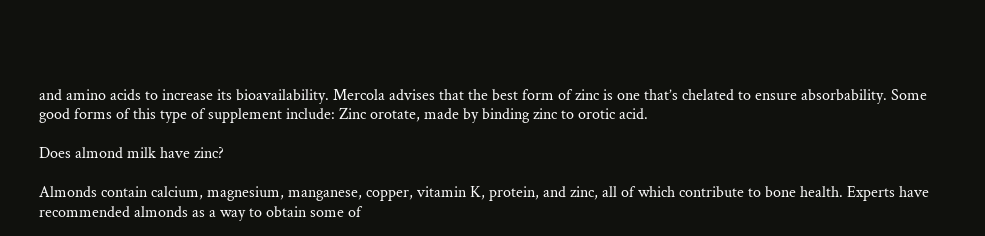and amino acids to increase its bioavailability. Mercola advises that the best form of zinc is one that’s chelated to ensure absorbability. Some good forms of this type of supplement include: Zinc orotate, made by binding zinc to orotic acid.

Does almond milk have zinc?

Almonds contain calcium, magnesium, manganese, copper, vitamin K, protein, and zinc, all of which contribute to bone health. Experts have recommended almonds as a way to obtain some of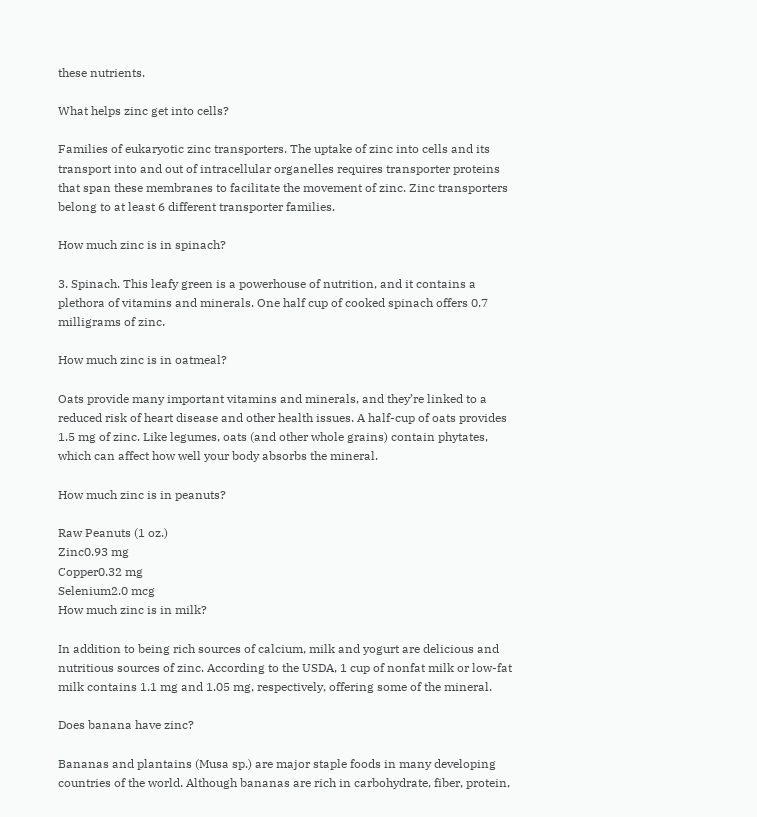these nutrients.

What helps zinc get into cells?

Families of eukaryotic zinc transporters. The uptake of zinc into cells and its transport into and out of intracellular organelles requires transporter proteins that span these membranes to facilitate the movement of zinc. Zinc transporters belong to at least 6 different transporter families.

How much zinc is in spinach?

3. Spinach. This leafy green is a powerhouse of nutrition, and it contains a plethora of vitamins and minerals. One half cup of cooked spinach offers 0.7 milligrams of zinc.

How much zinc is in oatmeal?

Oats provide many important vitamins and minerals, and they’re linked to a reduced risk of heart disease and other health issues. A half-cup of oats provides 1.5 mg of zinc. Like legumes, oats (and other whole grains) contain phytates, which can affect how well your body absorbs the mineral.

How much zinc is in peanuts?

Raw Peanuts (1 oz.)
Zinc0.93 mg
Copper0.32 mg
Selenium2.0 mcg
How much zinc is in milk?

In addition to being rich sources of calcium, milk and yogurt are delicious and nutritious sources of zinc. According to the USDA, 1 cup of nonfat milk or low-fat milk contains 1.1 mg and 1.05 mg, respectively, offering some of the mineral.

Does banana have zinc?

Bananas and plantains (Musa sp.) are major staple foods in many developing countries of the world. Although bananas are rich in carbohydrate, fiber, protein,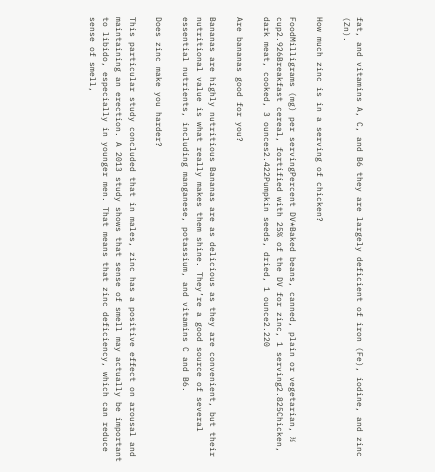fat, and vitamins A, C, and B6 they are largely deficient of iron (Fe), iodine, and zinc (Zn).

How much zinc is in a serving of chicken?

FoodMilligrams (mg) per servingPercent DV*Baked beans, canned, plain or vegetarian, ½ cup2.926Breakfast cereal, fortified with 25% of the DV for zinc, 1 serving2.825Chicken, dark meat, cooked, 3 ounces2.422Pumpkin seeds, dried, 1 ounce2.220

Are bananas good for you?

Bananas are highly nutritious Bananas are as delicious as they are convenient, but their nutritional value is what really makes them shine. They’re a good source of several essential nutrients, including manganese, potassium, and vitamins C and B6.

Does zinc make you harder?

This particular study concluded that in males, zinc has a positive effect on arousal and maintaining an erection. A 2013 study shows that sense of smell may actually be important to libido, especially in younger men. That means that zinc deficiency, which can reduce sense of smell,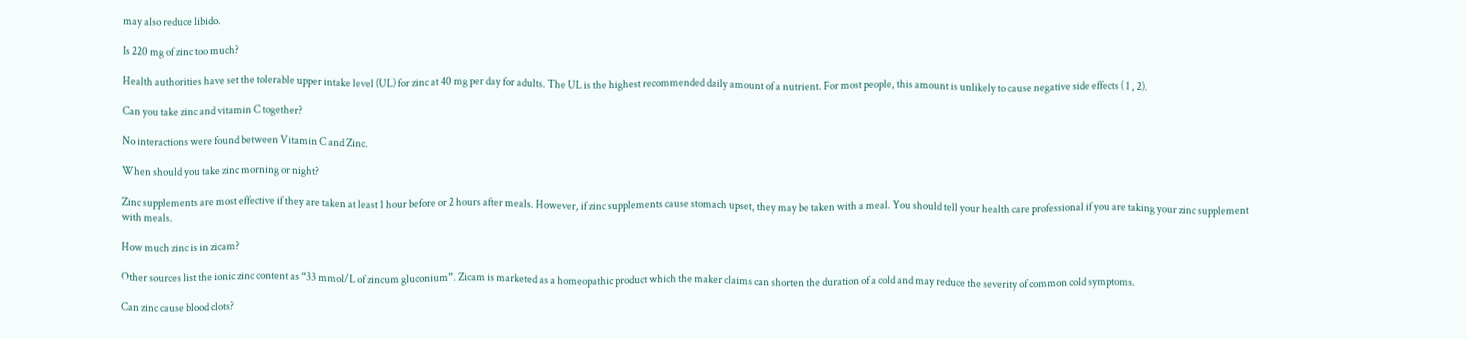may also reduce libido.

Is 220 mg of zinc too much?

Health authorities have set the tolerable upper intake level (UL) for zinc at 40 mg per day for adults. The UL is the highest recommended daily amount of a nutrient. For most people, this amount is unlikely to cause negative side effects ( 1 , 2).

Can you take zinc and vitamin C together?

No interactions were found between Vitamin C and Zinc.

When should you take zinc morning or night?

Zinc supplements are most effective if they are taken at least 1 hour before or 2 hours after meals. However, if zinc supplements cause stomach upset, they may be taken with a meal. You should tell your health care professional if you are taking your zinc supplement with meals.

How much zinc is in zicam?

Other sources list the ionic zinc content as “33 mmol/L of zincum gluconium”. Zicam is marketed as a homeopathic product which the maker claims can shorten the duration of a cold and may reduce the severity of common cold symptoms.

Can zinc cause blood clots?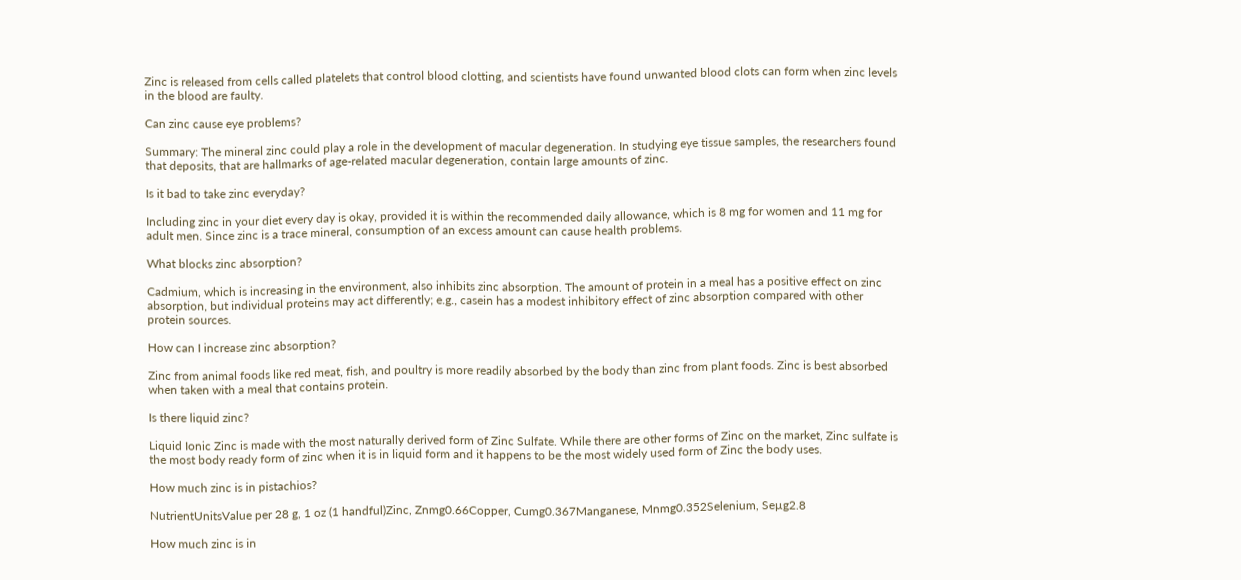Zinc is released from cells called platelets that control blood clotting, and scientists have found unwanted blood clots can form when zinc levels in the blood are faulty.

Can zinc cause eye problems?

Summary: The mineral zinc could play a role in the development of macular degeneration. In studying eye tissue samples, the researchers found that deposits, that are hallmarks of age-related macular degeneration, contain large amounts of zinc.

Is it bad to take zinc everyday?

Including zinc in your diet every day is okay, provided it is within the recommended daily allowance, which is 8 mg for women and 11 mg for adult men. Since zinc is a trace mineral, consumption of an excess amount can cause health problems.

What blocks zinc absorption?

Cadmium, which is increasing in the environment, also inhibits zinc absorption. The amount of protein in a meal has a positive effect on zinc absorption, but individual proteins may act differently; e.g., casein has a modest inhibitory effect of zinc absorption compared with other protein sources.

How can I increase zinc absorption?

Zinc from animal foods like red meat, fish, and poultry is more readily absorbed by the body than zinc from plant foods. Zinc is best absorbed when taken with a meal that contains protein.

Is there liquid zinc?

Liquid Ionic Zinc is made with the most naturally derived form of Zinc Sulfate. While there are other forms of Zinc on the market, Zinc sulfate is the most body ready form of zinc when it is in liquid form and it happens to be the most widely used form of Zinc the body uses.

How much zinc is in pistachios?

NutrientUnitsValue per 28 g, 1 oz (1 handful)Zinc, Znmg0.66Copper, Cumg0.367Manganese, Mnmg0.352Selenium, Seµg2.8

How much zinc is in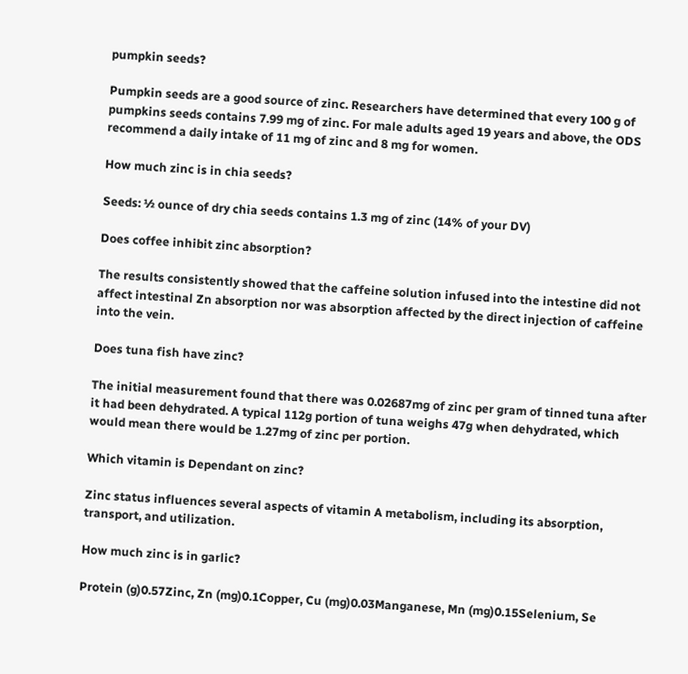pumpkin seeds?

Pumpkin seeds are a good source of zinc. Researchers have determined that every 100 g of pumpkins seeds contains 7.99 mg of zinc. For male adults aged 19 years and above, the ODS recommend a daily intake of 11 mg of zinc and 8 mg for women.

How much zinc is in chia seeds?

Seeds: ½ ounce of dry chia seeds contains 1.3 mg of zinc (14% of your DV)

Does coffee inhibit zinc absorption?

The results consistently showed that the caffeine solution infused into the intestine did not affect intestinal Zn absorption nor was absorption affected by the direct injection of caffeine into the vein.

Does tuna fish have zinc?

The initial measurement found that there was 0.02687mg of zinc per gram of tinned tuna after it had been dehydrated. A typical 112g portion of tuna weighs 47g when dehydrated, which would mean there would be 1.27mg of zinc per portion.

Which vitamin is Dependant on zinc?

Zinc status influences several aspects of vitamin A metabolism, including its absorption, transport, and utilization.

How much zinc is in garlic?

Protein (g)0.57Zinc, Zn (mg)0.1Copper, Cu (mg)0.03Manganese, Mn (mg)0.15Selenium, Se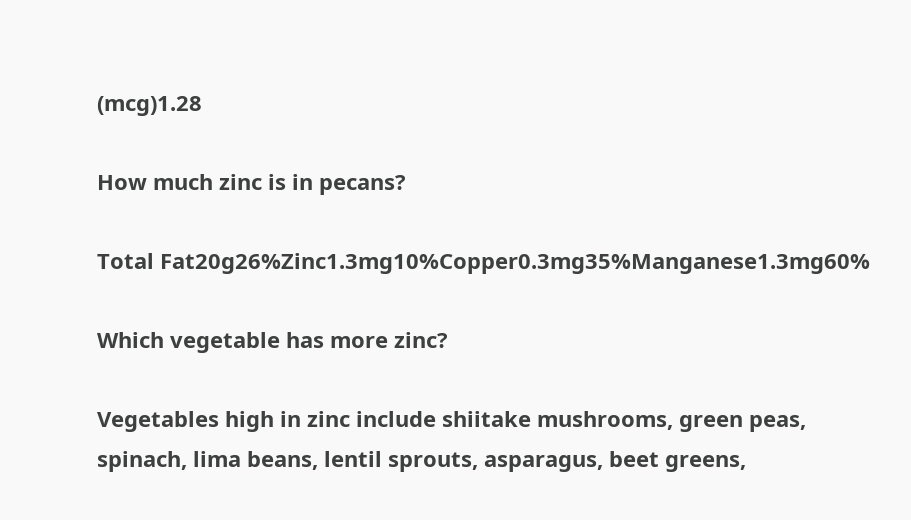(mcg)1.28

How much zinc is in pecans?

Total Fat20g26%Zinc1.3mg10%Copper0.3mg35%Manganese1.3mg60%

Which vegetable has more zinc?

Vegetables high in zinc include shiitake mushrooms, green peas, spinach, lima beans, lentil sprouts, asparagus, beet greens,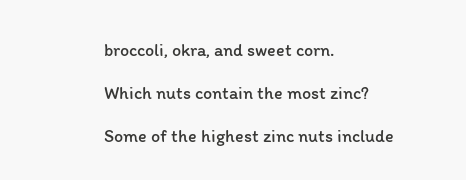broccoli, okra, and sweet corn.

Which nuts contain the most zinc?

Some of the highest zinc nuts include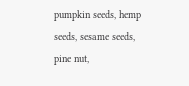pumpkin seeds, hemp seeds, sesame seeds, pine nut,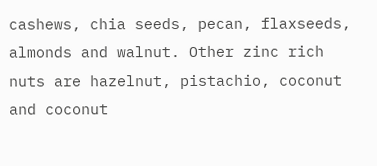cashews, chia seeds, pecan, flaxseeds, almonds and walnut. Other zinc rich nuts are hazelnut, pistachio, coconut and coconut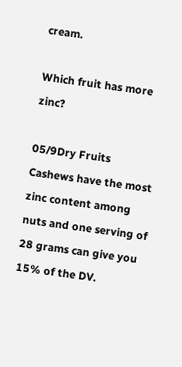cream.

Which fruit has more zinc?

05/9Dry Fruits Cashews have the most zinc content among nuts and one serving of 28 grams can give you 15% of the DV.